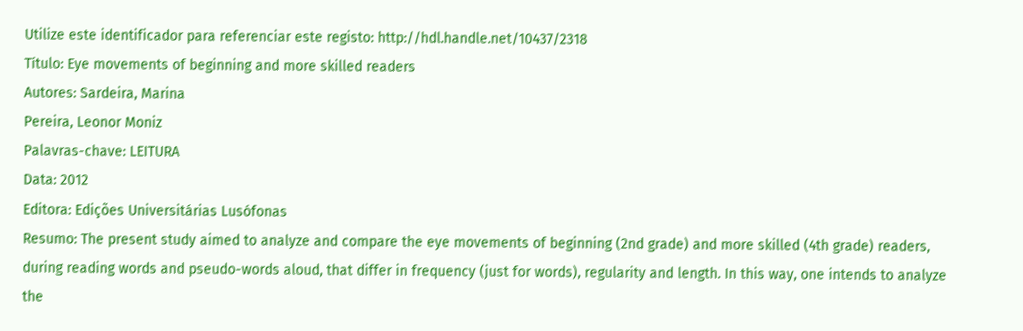Utilize este identificador para referenciar este registo: http://hdl.handle.net/10437/2318
Título: Eye movements of beginning and more skilled readers
Autores: Sardeira, Marina
Pereira, Leonor Moniz
Palavras-chave: LEITURA
Data: 2012
Editora: Edições Universitárias Lusófonas
Resumo: The present study aimed to analyze and compare the eye movements of beginning (2nd grade) and more skilled (4th grade) readers, during reading words and pseudo-words aloud, that differ in frequency (just for words), regularity and length. In this way, one intends to analyze the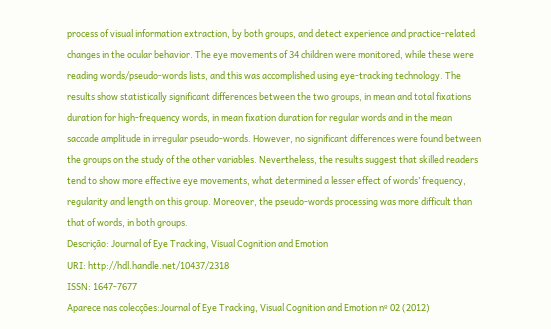process of visual information extraction, by both groups, and detect experience and practice-related changes in the ocular behavior. The eye movements of 34 children were monitored, while these were reading words/pseudo-words lists, and this was accomplished using eye-tracking technology. The results show statistically significant differences between the two groups, in mean and total fixations duration for high-frequency words, in mean fixation duration for regular words and in the mean saccade amplitude in irregular pseudo-words. However, no significant differences were found between the groups on the study of the other variables. Nevertheless, the results suggest that skilled readers tend to show more effective eye movements, what determined a lesser effect of words’ frequency, regularity and length on this group. Moreover, the pseudo-words processing was more difficult than that of words, in both groups.
Descrição: Journal of Eye Tracking, Visual Cognition and Emotion
URI: http://hdl.handle.net/10437/2318
ISSN: 1647-7677
Aparece nas colecções:Journal of Eye Tracking, Visual Cognition and Emotion nº 02 (2012)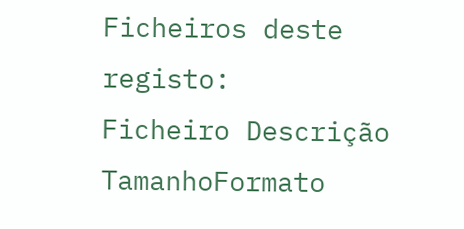Ficheiros deste registo:
Ficheiro Descrição TamanhoFormato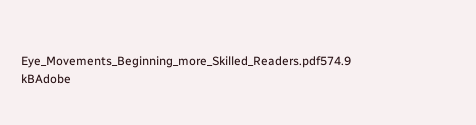Eye_Movements_Beginning_more_Skilled_Readers.pdf574.9 kBAdobe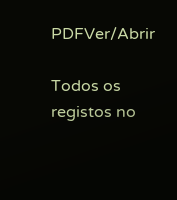PDFVer/Abrir

Todos os registos no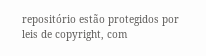repositório estão protegidos por leis de copyright, com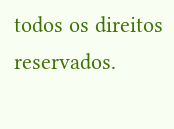todos os direitos reservados.